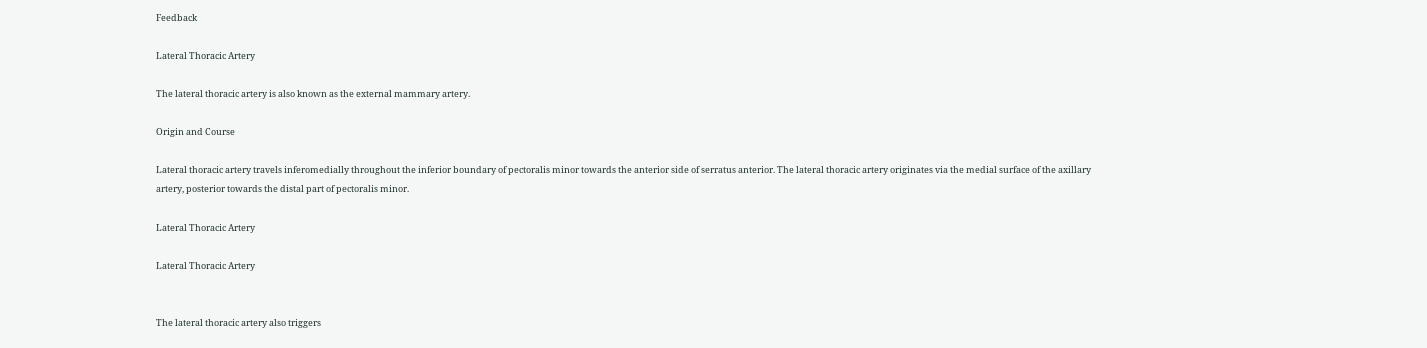Feedback

Lateral Thoracic Artery

The lateral thoracic artery is also known as the external mammary artery.

Origin and Course

Lateral thoracic artery travels inferomedially throughout the inferior boundary of pectoralis minor towards the anterior side of serratus anterior. The lateral thoracic artery originates via the medial surface of the axillary artery, posterior towards the distal part of pectoralis minor.

Lateral Thoracic Artery

Lateral Thoracic Artery


The lateral thoracic artery also triggers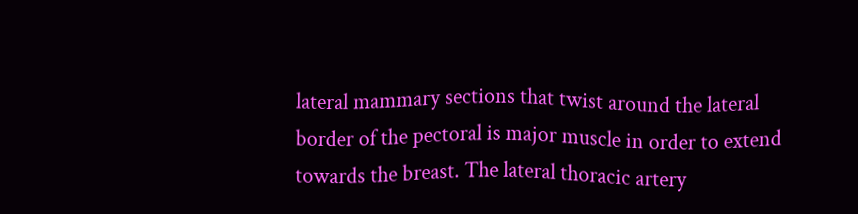lateral mammary sections that twist around the lateral border of the pectoral is major muscle in order to extend towards the breast. The lateral thoracic artery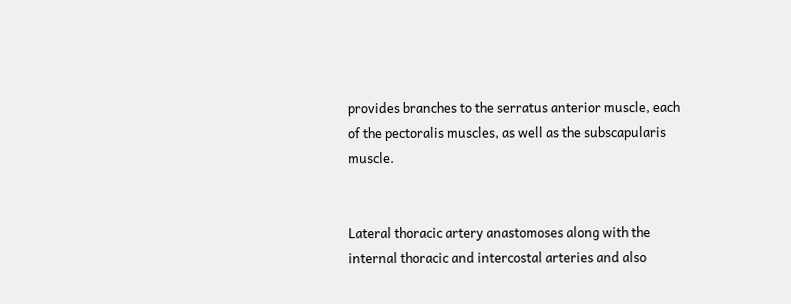provides branches to the serratus anterior muscle, each of the pectoralis muscles, as well as the subscapularis muscle.


Lateral thoracic artery anastomoses along with the internal thoracic and intercostal arteries and also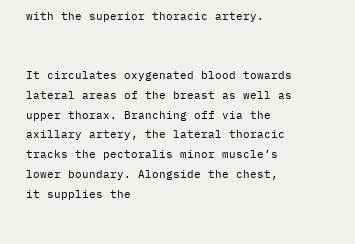with the superior thoracic artery.


It circulates oxygenated blood towards lateral areas of the breast as well as upper thorax. Branching off via the axillary artery, the lateral thoracic tracks the pectoralis minor muscle’s lower boundary. Alongside the chest, it supplies the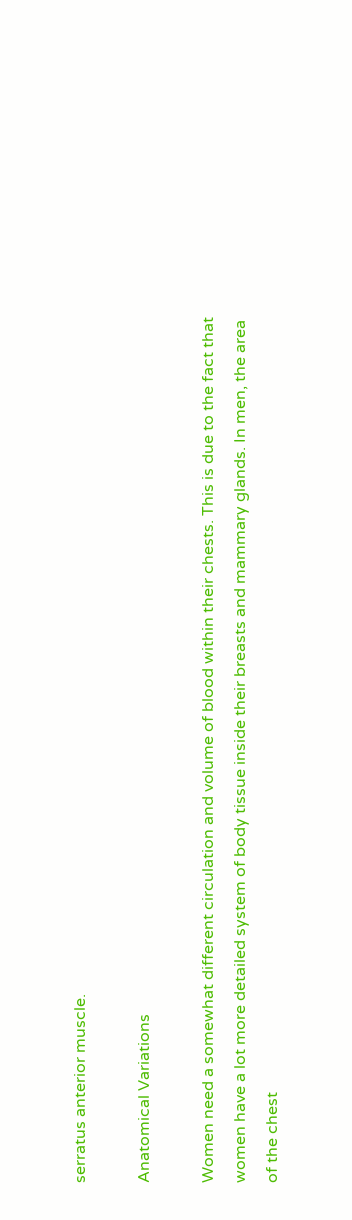serratus anterior muscle.

Anatomical Variations

Women need a somewhat different circulation and volume of blood within their chests. This is due to the fact that women have a lot more detailed system of body tissue inside their breasts and mammary glands. In men, the area of the chest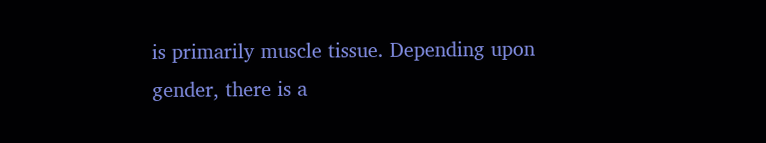is primarily muscle tissue. Depending upon gender, there is a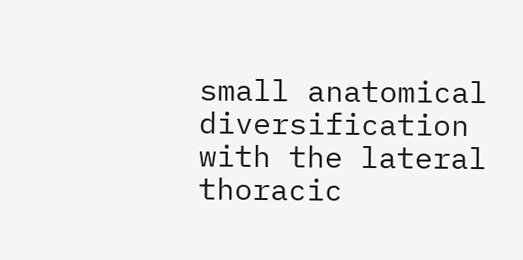small anatomical diversification with the lateral thoracic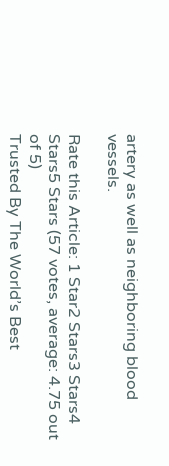artery as well as neighboring blood vessels.

Rate this Article: 1 Star2 Stars3 Stars4 Stars5 Stars (57 votes, average: 4.75 out of 5)
Trusted By The World’s Best